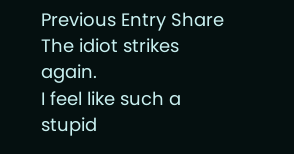Previous Entry Share
The idiot strikes again.
I feel like such a stupid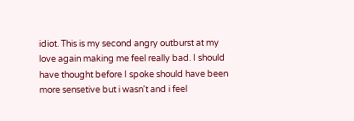idiot. This is my second angry outburst at my love again making me feel really bad. I should have thought before I spoke should have been more sensetive but i wasn't and i feel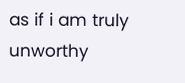as if i am truly unworthy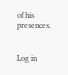of his presences.


Log in